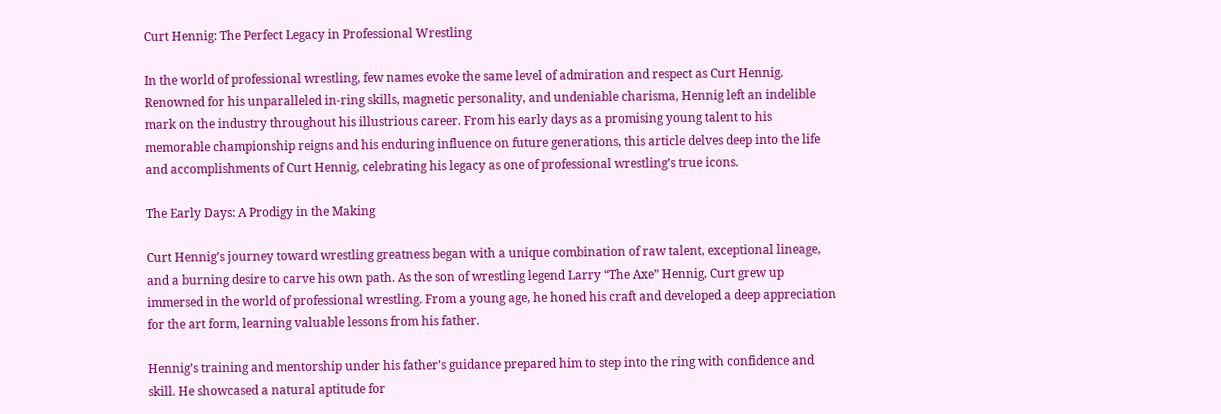Curt Hennig: The Perfect Legacy in Professional Wrestling

In the world of professional wrestling, few names evoke the same level of admiration and respect as Curt Hennig. Renowned for his unparalleled in-ring skills, magnetic personality, and undeniable charisma, Hennig left an indelible mark on the industry throughout his illustrious career. From his early days as a promising young talent to his memorable championship reigns and his enduring influence on future generations, this article delves deep into the life and accomplishments of Curt Hennig, celebrating his legacy as one of professional wrestling’s true icons.

The Early Days: A Prodigy in the Making

Curt Hennig’s journey toward wrestling greatness began with a unique combination of raw talent, exceptional lineage, and a burning desire to carve his own path. As the son of wrestling legend Larry “The Axe” Hennig, Curt grew up immersed in the world of professional wrestling. From a young age, he honed his craft and developed a deep appreciation for the art form, learning valuable lessons from his father.

Hennig’s training and mentorship under his father’s guidance prepared him to step into the ring with confidence and skill. He showcased a natural aptitude for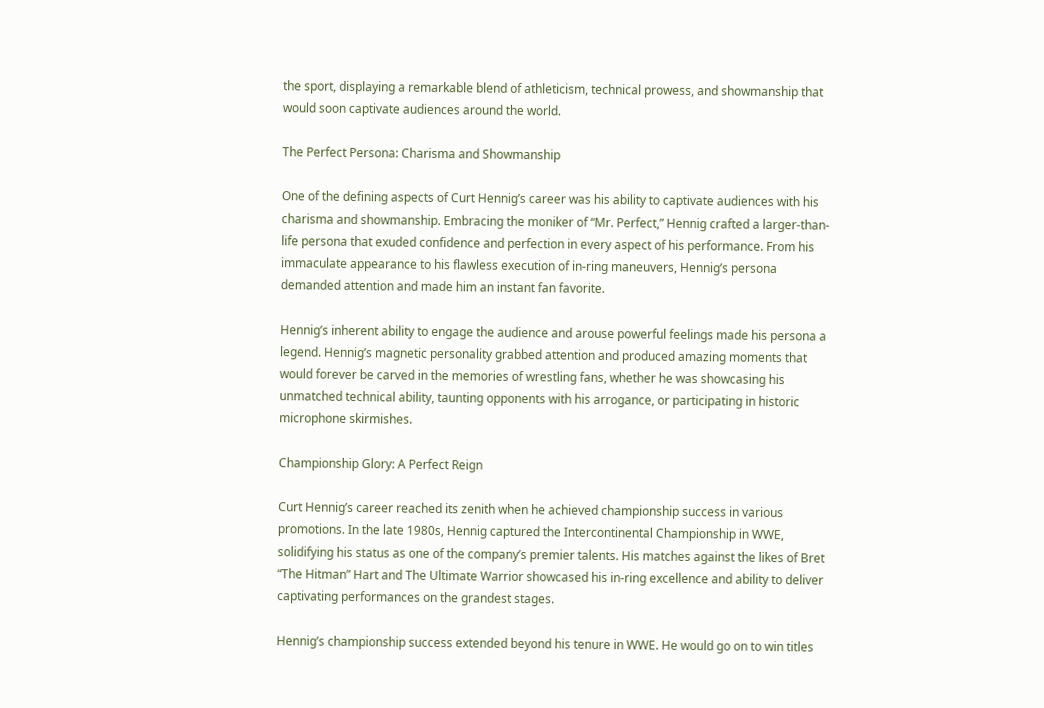the sport, displaying a remarkable blend of athleticism, technical prowess, and showmanship that would soon captivate audiences around the world.

The Perfect Persona: Charisma and Showmanship

One of the defining aspects of Curt Hennig’s career was his ability to captivate audiences with his charisma and showmanship. Embracing the moniker of “Mr. Perfect,” Hennig crafted a larger-than-life persona that exuded confidence and perfection in every aspect of his performance. From his immaculate appearance to his flawless execution of in-ring maneuvers, Hennig’s persona demanded attention and made him an instant fan favorite.

Hennig’s inherent ability to engage the audience and arouse powerful feelings made his persona a legend. Hennig’s magnetic personality grabbed attention and produced amazing moments that would forever be carved in the memories of wrestling fans, whether he was showcasing his unmatched technical ability, taunting opponents with his arrogance, or participating in historic microphone skirmishes.

Championship Glory: A Perfect Reign

Curt Hennig’s career reached its zenith when he achieved championship success in various promotions. In the late 1980s, Hennig captured the Intercontinental Championship in WWE, solidifying his status as one of the company’s premier talents. His matches against the likes of Bret “The Hitman” Hart and The Ultimate Warrior showcased his in-ring excellence and ability to deliver captivating performances on the grandest stages.

Hennig’s championship success extended beyond his tenure in WWE. He would go on to win titles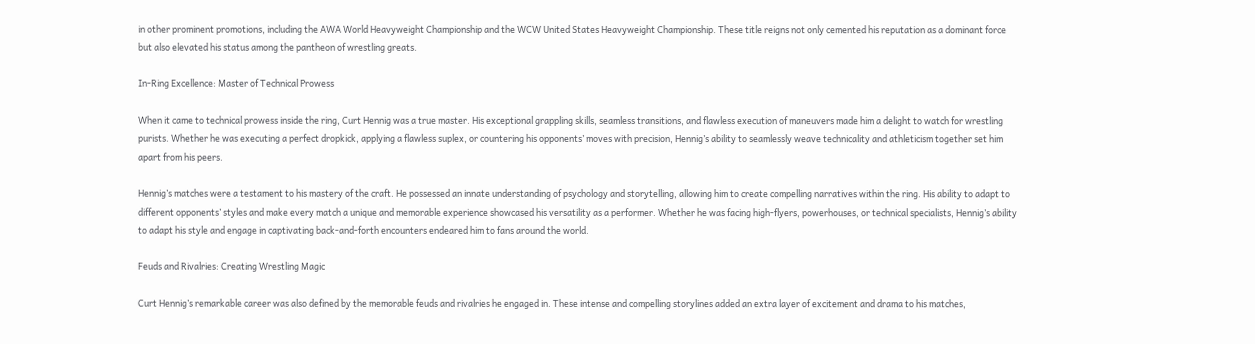in other prominent promotions, including the AWA World Heavyweight Championship and the WCW United States Heavyweight Championship. These title reigns not only cemented his reputation as a dominant force but also elevated his status among the pantheon of wrestling greats.

In-Ring Excellence: Master of Technical Prowess

When it came to technical prowess inside the ring, Curt Hennig was a true master. His exceptional grappling skills, seamless transitions, and flawless execution of maneuvers made him a delight to watch for wrestling purists. Whether he was executing a perfect dropkick, applying a flawless suplex, or countering his opponents’ moves with precision, Hennig’s ability to seamlessly weave technicality and athleticism together set him apart from his peers.

Hennig’s matches were a testament to his mastery of the craft. He possessed an innate understanding of psychology and storytelling, allowing him to create compelling narratives within the ring. His ability to adapt to different opponents’ styles and make every match a unique and memorable experience showcased his versatility as a performer. Whether he was facing high-flyers, powerhouses, or technical specialists, Hennig’s ability to adapt his style and engage in captivating back-and-forth encounters endeared him to fans around the world.

Feuds and Rivalries: Creating Wrestling Magic

Curt Hennig’s remarkable career was also defined by the memorable feuds and rivalries he engaged in. These intense and compelling storylines added an extra layer of excitement and drama to his matches,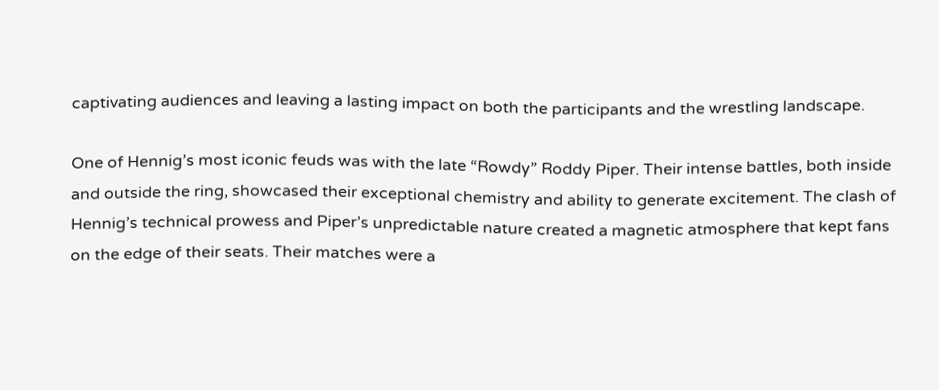captivating audiences and leaving a lasting impact on both the participants and the wrestling landscape.

One of Hennig’s most iconic feuds was with the late “Rowdy” Roddy Piper. Their intense battles, both inside and outside the ring, showcased their exceptional chemistry and ability to generate excitement. The clash of Hennig’s technical prowess and Piper’s unpredictable nature created a magnetic atmosphere that kept fans on the edge of their seats. Their matches were a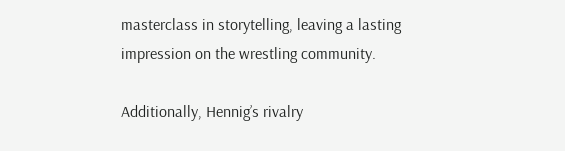masterclass in storytelling, leaving a lasting impression on the wrestling community.

Additionally, Hennig’s rivalry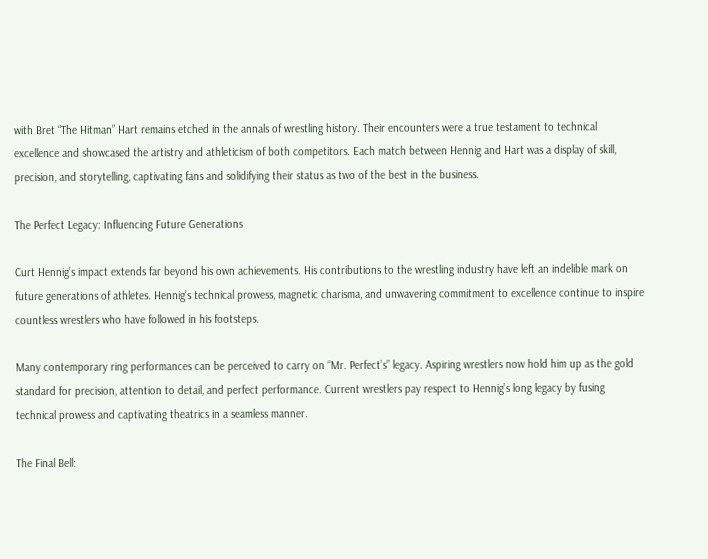with Bret “The Hitman” Hart remains etched in the annals of wrestling history. Their encounters were a true testament to technical excellence and showcased the artistry and athleticism of both competitors. Each match between Hennig and Hart was a display of skill, precision, and storytelling, captivating fans and solidifying their status as two of the best in the business.

The Perfect Legacy: Influencing Future Generations

Curt Hennig’s impact extends far beyond his own achievements. His contributions to the wrestling industry have left an indelible mark on future generations of athletes. Hennig’s technical prowess, magnetic charisma, and unwavering commitment to excellence continue to inspire countless wrestlers who have followed in his footsteps.

Many contemporary ring performances can be perceived to carry on “Mr. Perfect’s” legacy. Aspiring wrestlers now hold him up as the gold standard for precision, attention to detail, and perfect performance. Current wrestlers pay respect to Hennig’s long legacy by fusing technical prowess and captivating theatrics in a seamless manner.

The Final Bell: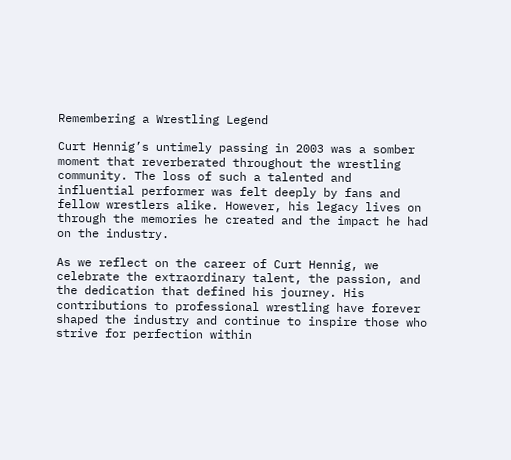Remembering a Wrestling Legend

Curt Hennig’s untimely passing in 2003 was a somber moment that reverberated throughout the wrestling community. The loss of such a talented and influential performer was felt deeply by fans and fellow wrestlers alike. However, his legacy lives on through the memories he created and the impact he had on the industry.

As we reflect on the career of Curt Hennig, we celebrate the extraordinary talent, the passion, and the dedication that defined his journey. His contributions to professional wrestling have forever shaped the industry and continue to inspire those who strive for perfection within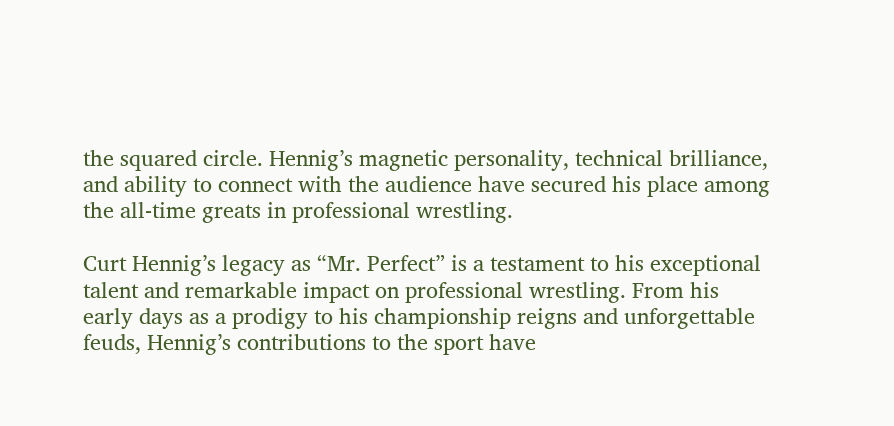the squared circle. Hennig’s magnetic personality, technical brilliance, and ability to connect with the audience have secured his place among the all-time greats in professional wrestling.

Curt Hennig’s legacy as “Mr. Perfect” is a testament to his exceptional talent and remarkable impact on professional wrestling. From his early days as a prodigy to his championship reigns and unforgettable feuds, Hennig’s contributions to the sport have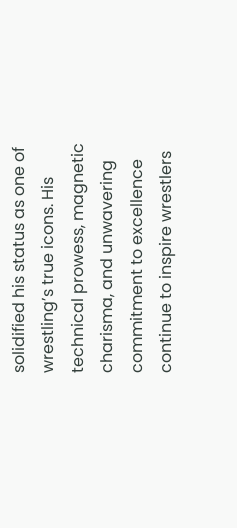solidified his status as one of wrestling’s true icons. His technical prowess, magnetic charisma, and unwavering commitment to excellence continue to inspire wrestlers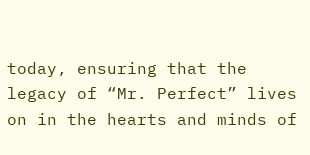today, ensuring that the legacy of “Mr. Perfect” lives on in the hearts and minds of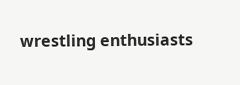wrestling enthusiasts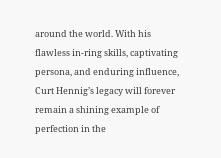around the world. With his flawless in-ring skills, captivating persona, and enduring influence, Curt Hennig’s legacy will forever remain a shining example of perfection in the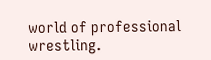world of professional wrestling.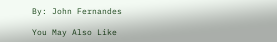By: John Fernandes

You May Also Like